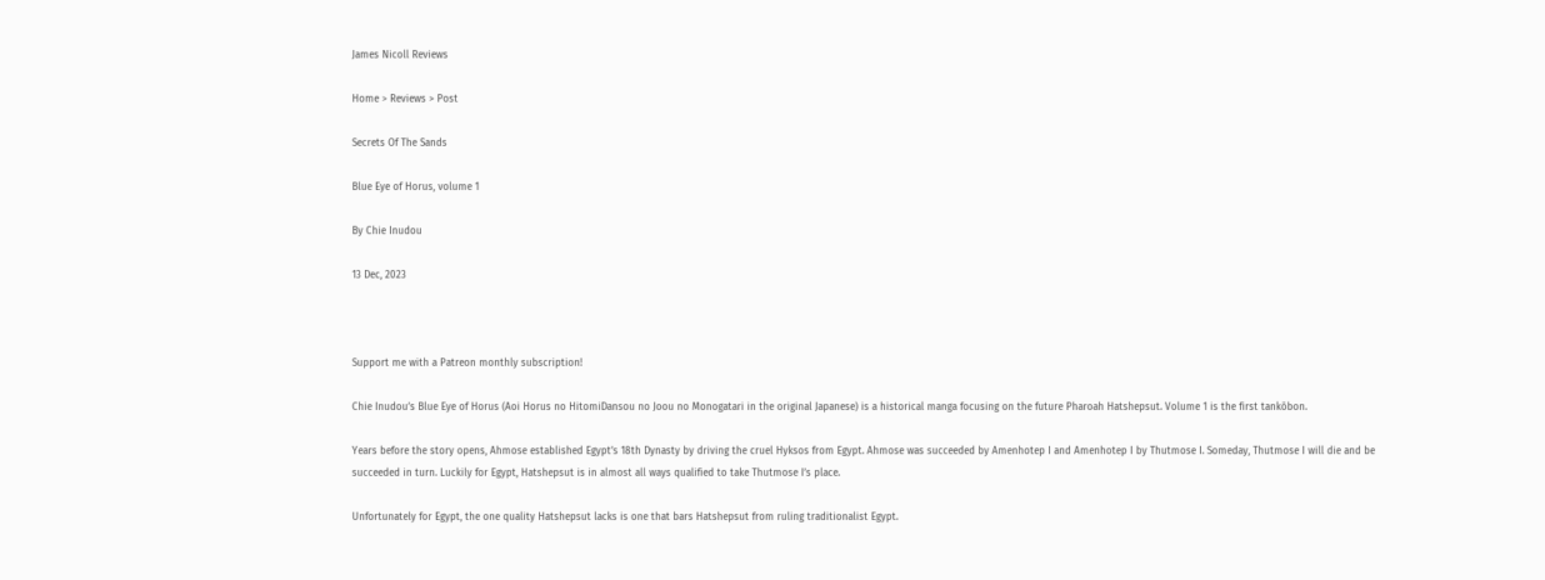James Nicoll Reviews

Home > Reviews > Post

Secrets Of The Sands

Blue Eye of Horus, volume 1

By Chie Inudou

13 Dec, 2023



Support me with a Patreon monthly subscription!

Chie Inudou’s Blue Eye of Horus (Aoi Horus no HitomiDansou no Joou no Monogatari in the original Japanese) is a historical manga focusing on the future Pharoah Hatshepsut. Volume 1 is the first tankōbon.

Years before the story opens, Ahmose established Egypt’s 18th Dynasty by driving the cruel Hyksos from Egypt. Ahmose was succeeded by Amenhotep I and Amenhotep I by Thutmose I. Someday, Thutmose I will die and be succeeded in turn. Luckily for Egypt, Hatshepsut is in almost all ways qualified to take Thutmose I’s place.

Unfortunately for Egypt, the one quality Hatshepsut lacks is one that bars Hatshepsut from ruling traditionalist Egypt.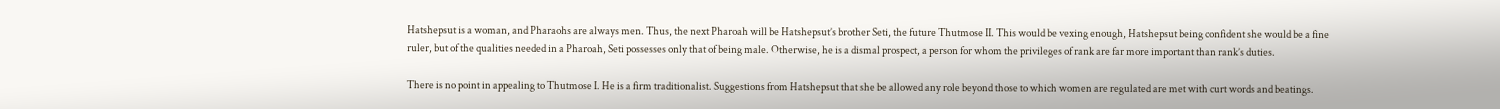Hatshepsut is a woman, and Pharaohs are always men. Thus, the next Pharoah will be Hatshepsut’s brother Seti, the future Thutmose II. This would be vexing enough, Hatshepsut being confident she would be a fine ruler, but of the qualities needed in a Pharoah, Seti possesses only that of being male. Otherwise, he is a dismal prospect, a person for whom the privileges of rank are far more important than rank’s duties.

There is no point in appealing to Thutmose I. He is a firm traditionalist. Suggestions from Hatshepsut that she be allowed any role beyond those to which women are regulated are met with curt words and beatings.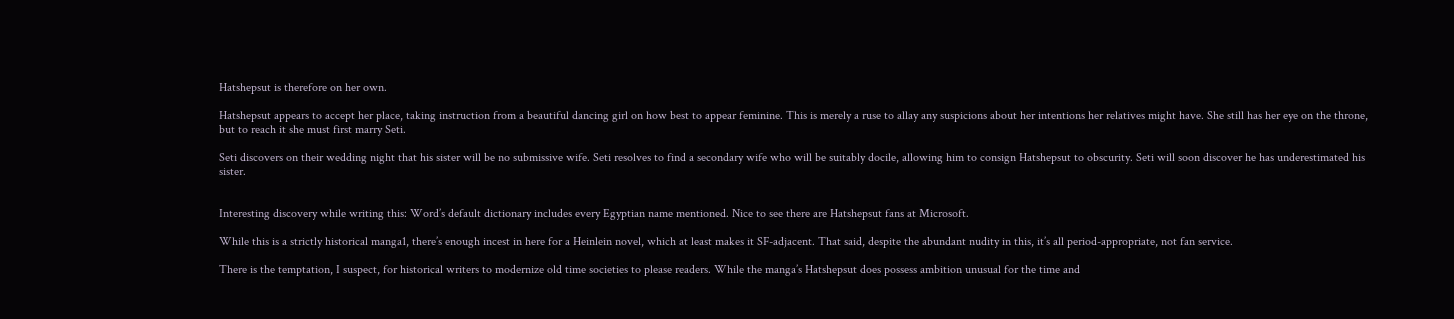Hatshepsut is therefore on her own.

Hatshepsut appears to accept her place, taking instruction from a beautiful dancing girl on how best to appear feminine. This is merely a ruse to allay any suspicions about her intentions her relatives might have. She still has her eye on the throne, but to reach it she must first marry Seti.

Seti discovers on their wedding night that his sister will be no submissive wife. Seti resolves to find a secondary wife who will be suitably docile, allowing him to consign Hatshepsut to obscurity. Seti will soon discover he has underestimated his sister.


Interesting discovery while writing this: Word’s default dictionary includes every Egyptian name mentioned. Nice to see there are Hatshepsut fans at Microsoft.

While this is a strictly historical manga1, there’s enough incest in here for a Heinlein novel, which at least makes it SF-adjacent. That said, despite the abundant nudity in this, it’s all period-appropriate, not fan service.

There is the temptation, I suspect, for historical writers to modernize old time societies to please readers. While the manga’s Hatshepsut does possess ambition unusual for the time and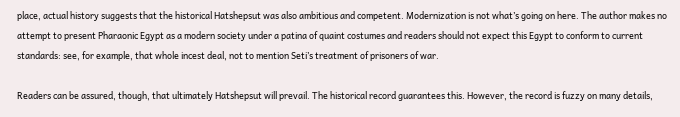place, actual history suggests that the historical Hatshepsut was also ambitious and competent. Modernization is not what’s going on here. The author makes no attempt to present Pharaonic Egypt as a modern society under a patina of quaint costumes and readers should not expect this Egypt to conform to current standards: see, for example, that whole incest deal, not to mention Seti’s treatment of prisoners of war.

Readers can be assured, though, that ultimately Hatshepsut will prevail. The historical record guarantees this. However, the record is fuzzy on many details,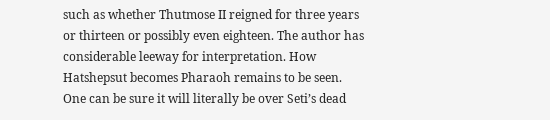such as whether Thutmose II reigned for three years or thirteen or possibly even eighteen. The author has considerable leeway for interpretation. How Hatshepsut becomes Pharaoh remains to be seen. One can be sure it will literally be over Seti’s dead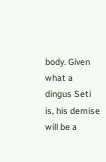body. Given what a dingus Seti is, his demise will be a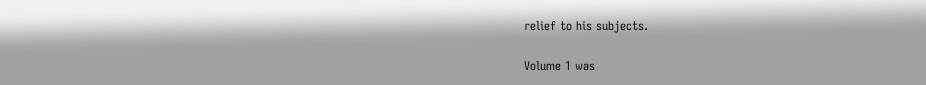relief to his subjects.

Volume 1 was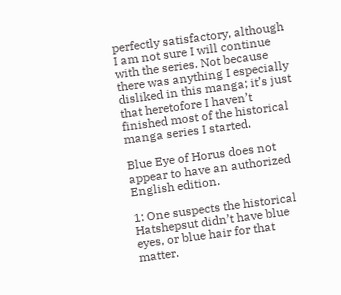perfectly satisfactory, although I am not sure I will continue with the series. Not because there was anything I especially disliked in this manga; it’s just that heretofore I haven’t finished most of the historical manga series I started.

Blue Eye of Horus does not appear to have an authorized English edition.

1: One suspects the historical Hatshepsut didn’t have blue eyes, or blue hair for that matter.